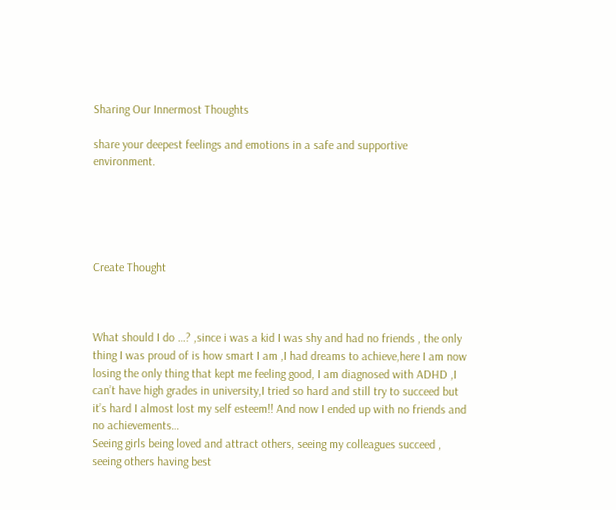Sharing Our Innermost Thoughts

share your deepest feelings and emotions in a safe and supportive environment.





Create Thought



What should I do …? ,since i was a kid I was shy and had no friends , the only thing I was proud of is how smart I am ,I had dreams to achieve,here I am now losing the only thing that kept me feeling good, I am diagnosed with ADHD ,I can’t have high grades in university,I tried so hard and still try to succeed but it’s hard I almost lost my self esteem!! And now I ended up with no friends and no achievements…
Seeing girls being loved and attract others, seeing my colleagues succeed , seeing others having best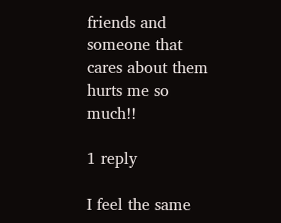friends and someone that cares about them hurts me so much!!

1 reply

I feel the same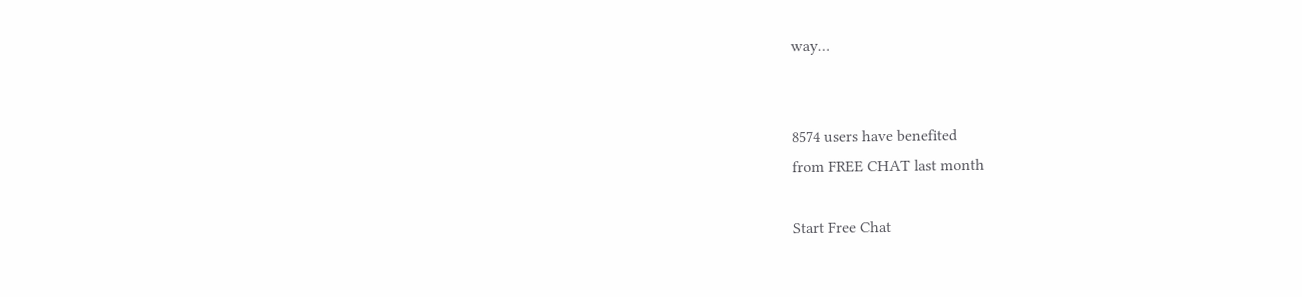way…


8574 users have benefited
from FREE CHAT last month

Start Free Chat